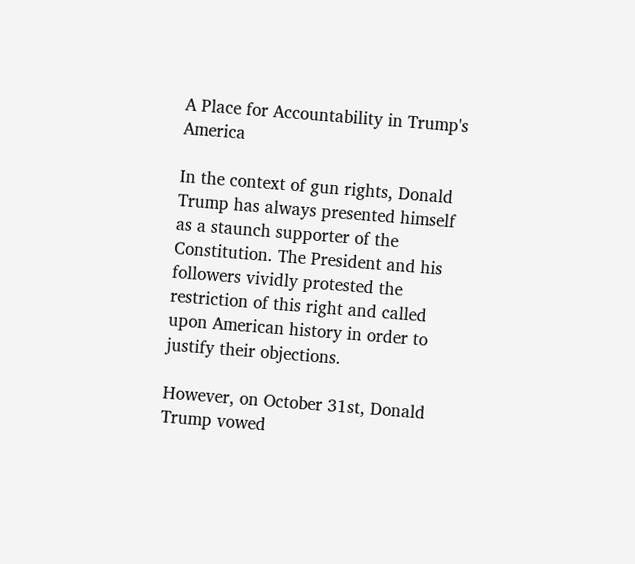A Place for Accountability in Trump's America

In the context of gun rights, Donald Trump has always presented himself as a staunch supporter of the Constitution. The President and his followers vividly protested the restriction of this right and called upon American history in order to justify their objections.

However, on October 31st, Donald Trump vowed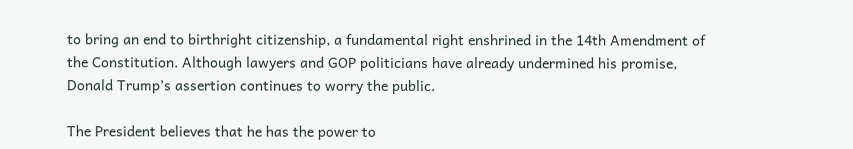to bring an end to birthright citizenship, a fundamental right enshrined in the 14th Amendment of the Constitution. Although lawyers and GOP politicians have already undermined his promise, Donald Trump’s assertion continues to worry the public.

The President believes that he has the power to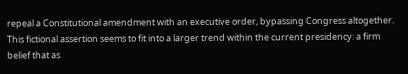repeal a Constitutional amendment with an executive order, bypassing Congress altogether. This fictional assertion seems to fit into a larger trend within the current presidency: a firm belief that as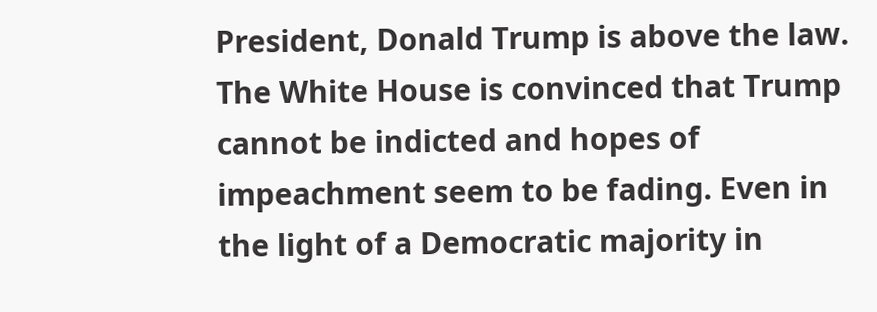President, Donald Trump is above the law. The White House is convinced that Trump cannot be indicted and hopes of impeachment seem to be fading. Even in the light of a Democratic majority in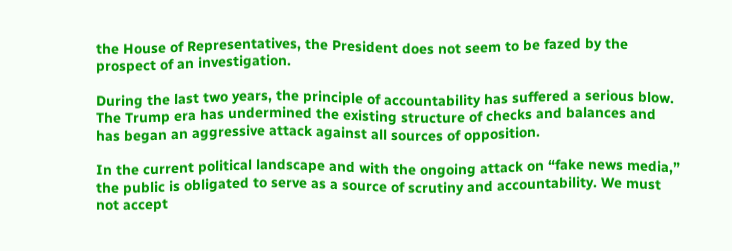the House of Representatives, the President does not seem to be fazed by the prospect of an investigation.

During the last two years, the principle of accountability has suffered a serious blow. The Trump era has undermined the existing structure of checks and balances and has began an aggressive attack against all sources of opposition.

In the current political landscape and with the ongoing attack on “fake news media,” the public is obligated to serve as a source of scrutiny and accountability. We must not accept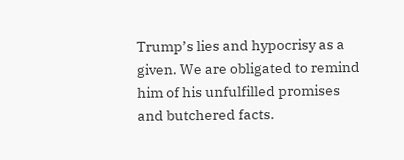Trump’s lies and hypocrisy as a given. We are obligated to remind him of his unfulfilled promises and butchered facts.